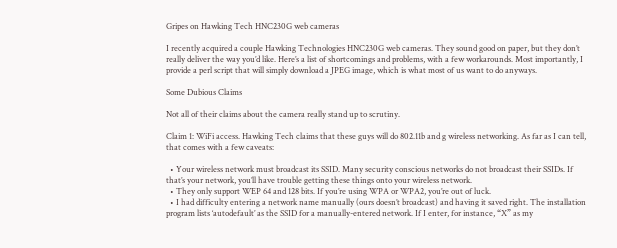Gripes on Hawking Tech HNC230G web cameras

I recently acquired a couple Hawking Technologies HNC230G web cameras. They sound good on paper, but they don’t really deliver the way you’d like. Here’s a list of shortcomings and problems, with a few workarounds. Most importantly, I provide a perl script that will simply download a JPEG image, which is what most of us want to do anyways.

Some Dubious Claims

Not all of their claims about the camera really stand up to scrutiny.

Claim 1: WiFi access. Hawking Tech claims that these guys will do 802.11b and g wireless networking. As far as I can tell, that comes with a few caveats:

  • Your wireless network must broadcast its SSID. Many security conscious networks do not broadcast their SSIDs. If that’s your network, you’ll have trouble getting these things onto your wireless network.
  • They only support WEP 64 and 128 bits. If you’re using WPA or WPA2, you’re out of luck.
  • I had difficulty entering a network name manually (ours doesn’t broadcast) and having it saved right. The installation program lists ‘autodefault’ as the SSID for a manually-entered network. If I enter, for instance, “X” as my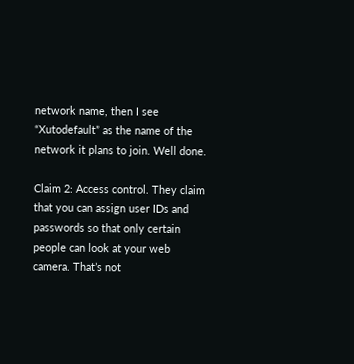network name, then I see “Xutodefault” as the name of the network it plans to join. Well done.

Claim 2: Access control. They claim that you can assign user IDs and passwords so that only certain people can look at your web camera. That’s not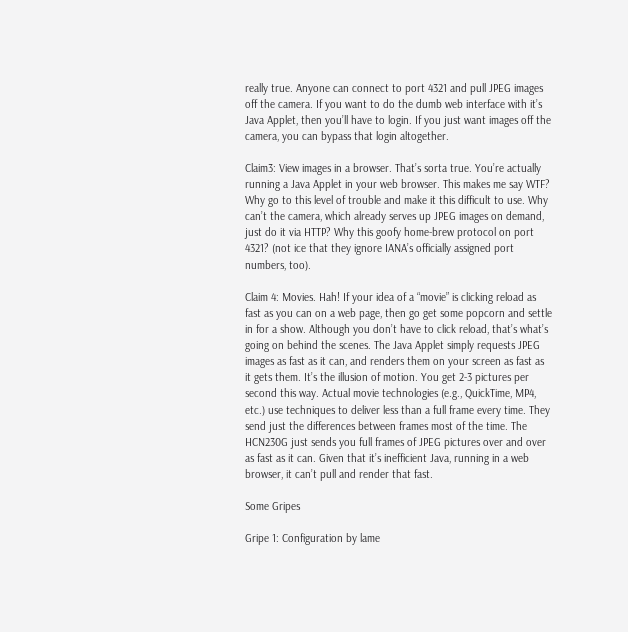really true. Anyone can connect to port 4321 and pull JPEG images off the camera. If you want to do the dumb web interface with it’s Java Applet, then you’ll have to login. If you just want images off the camera, you can bypass that login altogether.

Claim3: View images in a browser. That’s sorta true. You’re actually running a Java Applet in your web browser. This makes me say WTF? Why go to this level of trouble and make it this difficult to use. Why can’t the camera, which already serves up JPEG images on demand, just do it via HTTP? Why this goofy home-brew protocol on port 4321? (not ice that they ignore IANA’s officially assigned port numbers, too).

Claim 4: Movies. Hah! If your idea of a “movie” is clicking reload as fast as you can on a web page, then go get some popcorn and settle in for a show. Although you don’t have to click reload, that’s what’s going on behind the scenes. The Java Applet simply requests JPEG images as fast as it can, and renders them on your screen as fast as it gets them. It’s the illusion of motion. You get 2-3 pictures per second this way. Actual movie technologies (e.g., QuickTime, MP4, etc.) use techniques to deliver less than a full frame every time. They send just the differences between frames most of the time. The HCN230G just sends you full frames of JPEG pictures over and over as fast as it can. Given that it’s inefficient Java, running in a web browser, it can’t pull and render that fast.

Some Gripes

Gripe 1: Configuration by lame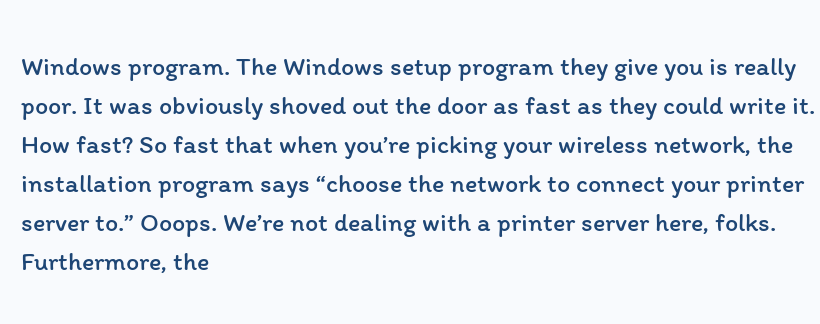Windows program. The Windows setup program they give you is really poor. It was obviously shoved out the door as fast as they could write it. How fast? So fast that when you’re picking your wireless network, the installation program says “choose the network to connect your printer server to.” Ooops. We’re not dealing with a printer server here, folks. Furthermore, the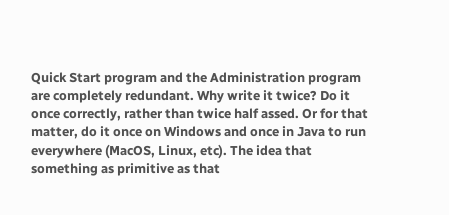Quick Start program and the Administration program are completely redundant. Why write it twice? Do it once correctly, rather than twice half assed. Or for that matter, do it once on Windows and once in Java to run everywhere (MacOS, Linux, etc). The idea that something as primitive as that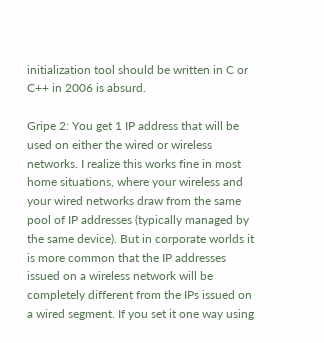initialization tool should be written in C or C++ in 2006 is absurd.

Gripe 2: You get 1 IP address that will be used on either the wired or wireless networks. I realize this works fine in most home situations, where your wireless and your wired networks draw from the same pool of IP addresses (typically managed by the same device). But in corporate worlds it is more common that the IP addresses issued on a wireless network will be completely different from the IPs issued on a wired segment. If you set it one way using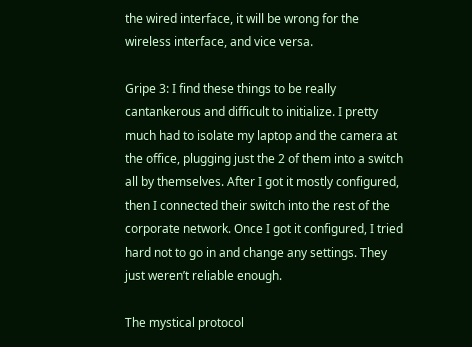the wired interface, it will be wrong for the wireless interface, and vice versa.

Gripe 3: I find these things to be really cantankerous and difficult to initialize. I pretty much had to isolate my laptop and the camera at the office, plugging just the 2 of them into a switch all by themselves. After I got it mostly configured, then I connected their switch into the rest of the corporate network. Once I got it configured, I tried hard not to go in and change any settings. They just weren’t reliable enough.

The mystical protocol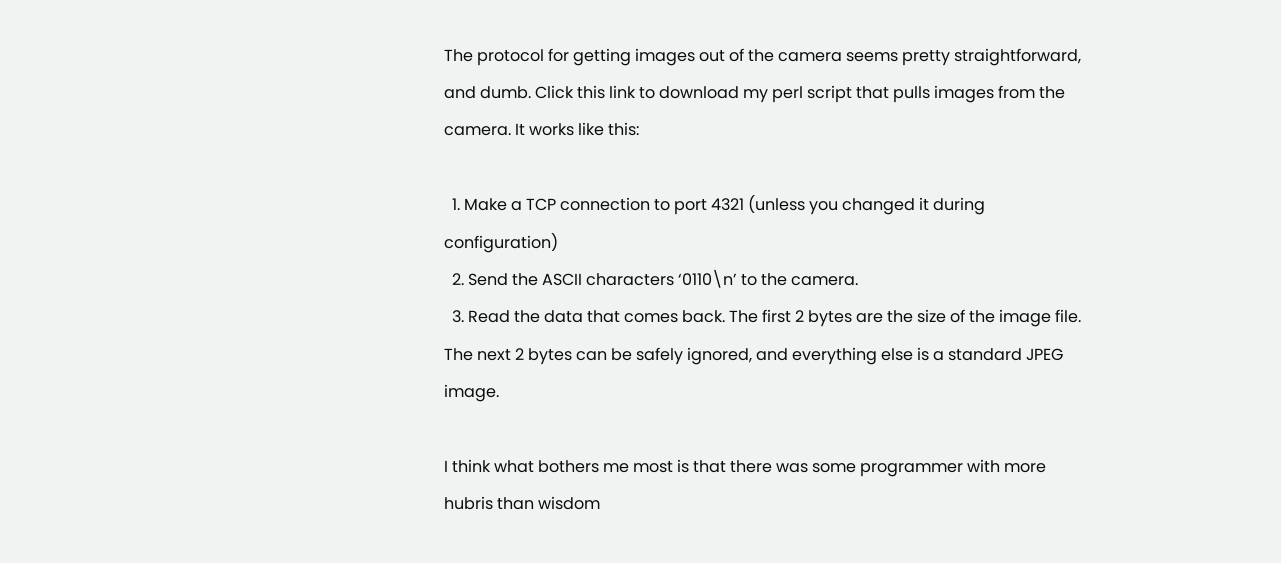The protocol for getting images out of the camera seems pretty straightforward, and dumb. Click this link to download my perl script that pulls images from the camera. It works like this:

  1. Make a TCP connection to port 4321 (unless you changed it during configuration)
  2. Send the ASCII characters ‘0110\n’ to the camera.
  3. Read the data that comes back. The first 2 bytes are the size of the image file. The next 2 bytes can be safely ignored, and everything else is a standard JPEG image.

I think what bothers me most is that there was some programmer with more hubris than wisdom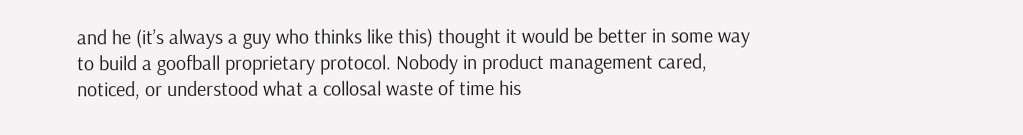and he (it’s always a guy who thinks like this) thought it would be better in some way to build a goofball proprietary protocol. Nobody in product management cared, noticed, or understood what a collosal waste of time his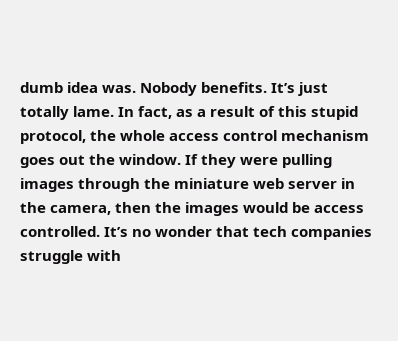dumb idea was. Nobody benefits. It’s just totally lame. In fact, as a result of this stupid protocol, the whole access control mechanism goes out the window. If they were pulling images through the miniature web server in the camera, then the images would be access controlled. It’s no wonder that tech companies struggle with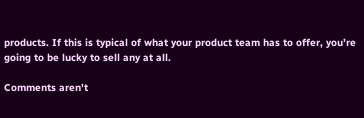products. If this is typical of what your product team has to offer, you’re going to be lucky to sell any at all.

Comments aren't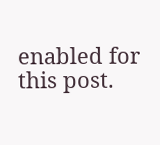enabled for this post.